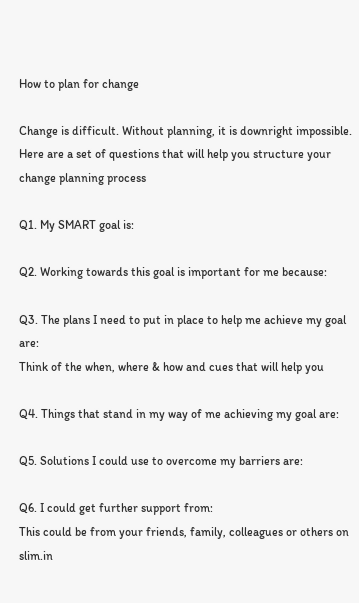How to plan for change

Change is difficult. Without planning, it is downright impossible. Here are a set of questions that will help you structure your change planning process

Q1. My SMART goal is:

Q2. Working towards this goal is important for me because:

Q3. The plans I need to put in place to help me achieve my goal are:
Think of the when, where & how and cues that will help you

Q4. Things that stand in my way of me achieving my goal are:

Q5. Solutions I could use to overcome my barriers are:

Q6. I could get further support from:
This could be from your friends, family, colleagues or others on slim.in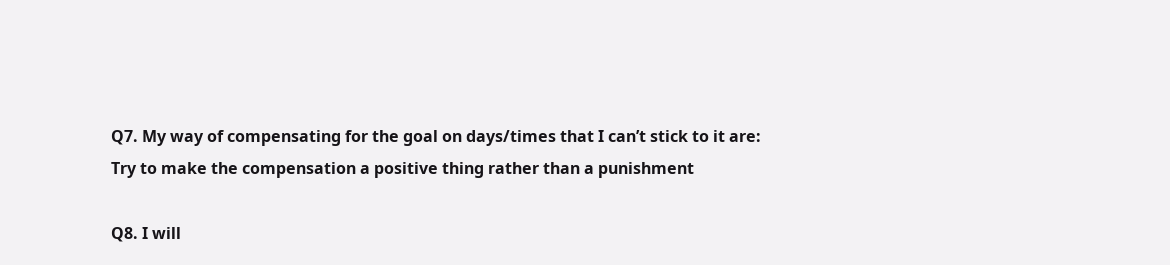Q7. My way of compensating for the goal on days/times that I can’t stick to it are:
Try to make the compensation a positive thing rather than a punishment

Q8. I will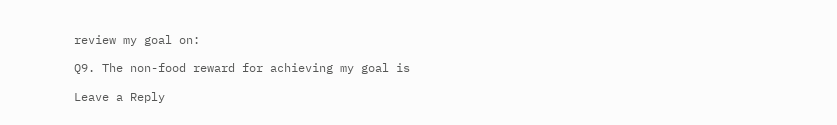review my goal on:

Q9. The non-food reward for achieving my goal is

Leave a Reply